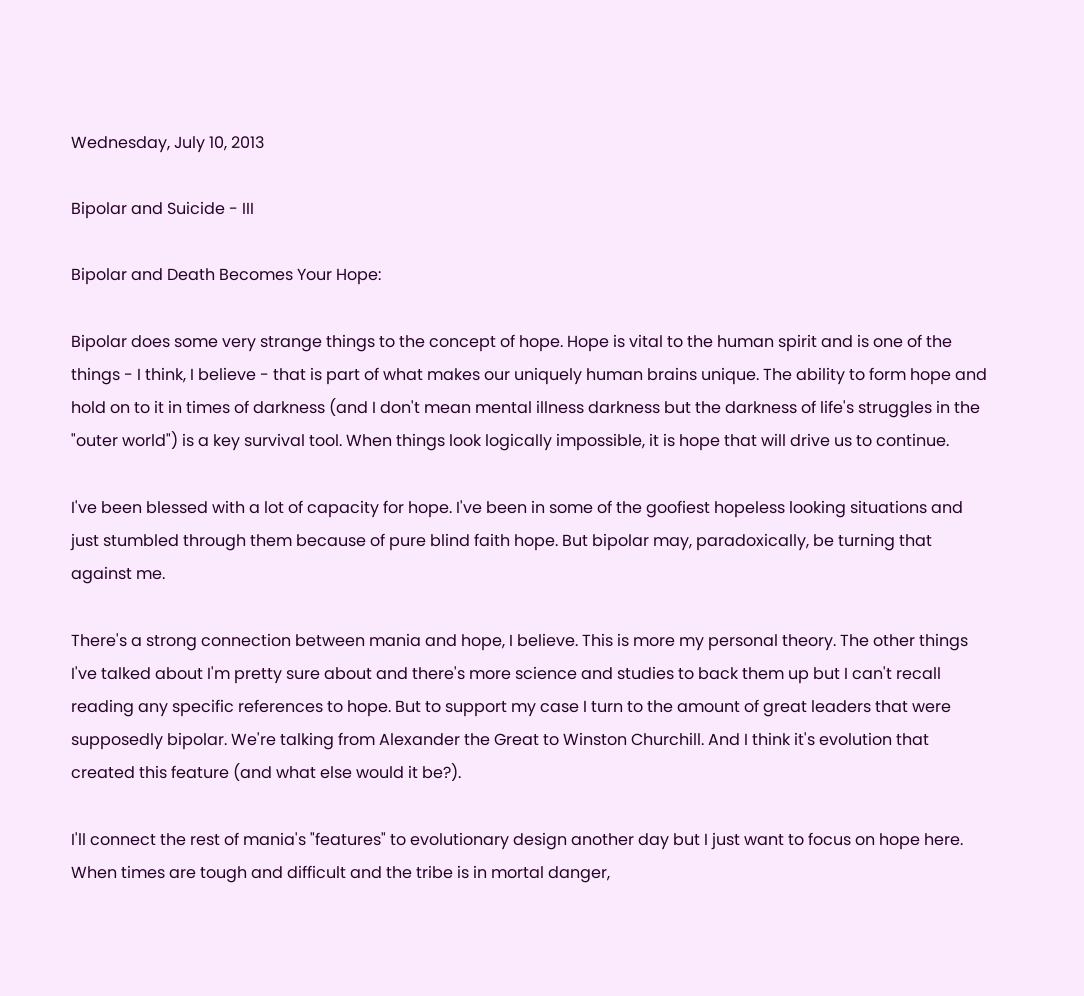Wednesday, July 10, 2013

Bipolar and Suicide - III

Bipolar and Death Becomes Your Hope:

Bipolar does some very strange things to the concept of hope. Hope is vital to the human spirit and is one of the things - I think, I believe - that is part of what makes our uniquely human brains unique. The ability to form hope and hold on to it in times of darkness (and I don't mean mental illness darkness but the darkness of life's struggles in the "outer world") is a key survival tool. When things look logically impossible, it is hope that will drive us to continue.

I've been blessed with a lot of capacity for hope. I've been in some of the goofiest hopeless looking situations and just stumbled through them because of pure blind faith hope. But bipolar may, paradoxically, be turning that against me.

There's a strong connection between mania and hope, I believe. This is more my personal theory. The other things I've talked about I'm pretty sure about and there's more science and studies to back them up but I can't recall reading any specific references to hope. But to support my case I turn to the amount of great leaders that were supposedly bipolar. We're talking from Alexander the Great to Winston Churchill. And I think it's evolution that created this feature (and what else would it be?).

I'll connect the rest of mania's "features" to evolutionary design another day but I just want to focus on hope here. When times are tough and difficult and the tribe is in mortal danger,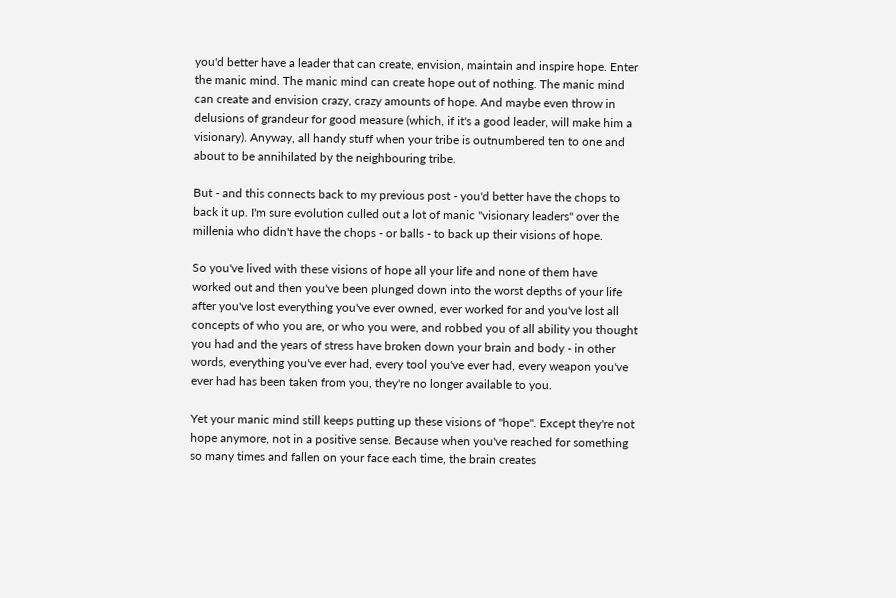you'd better have a leader that can create, envision, maintain and inspire hope. Enter the manic mind. The manic mind can create hope out of nothing. The manic mind can create and envision crazy, crazy amounts of hope. And maybe even throw in delusions of grandeur for good measure (which, if it's a good leader, will make him a visionary). Anyway, all handy stuff when your tribe is outnumbered ten to one and about to be annihilated by the neighbouring tribe.

But - and this connects back to my previous post - you'd better have the chops to back it up. I'm sure evolution culled out a lot of manic "visionary leaders" over the millenia who didn't have the chops - or balls - to back up their visions of hope.

So you've lived with these visions of hope all your life and none of them have worked out and then you've been plunged down into the worst depths of your life after you've lost everything you've ever owned, ever worked for and you've lost all concepts of who you are, or who you were, and robbed you of all ability you thought you had and the years of stress have broken down your brain and body - in other words, everything you've ever had, every tool you've ever had, every weapon you've ever had has been taken from you, they're no longer available to you.

Yet your manic mind still keeps putting up these visions of "hope". Except they're not hope anymore, not in a positive sense. Because when you've reached for something so many times and fallen on your face each time, the brain creates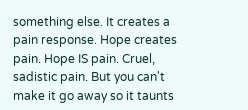something else. It creates a pain response. Hope creates pain. Hope IS pain. Cruel, sadistic pain. But you can't make it go away so it taunts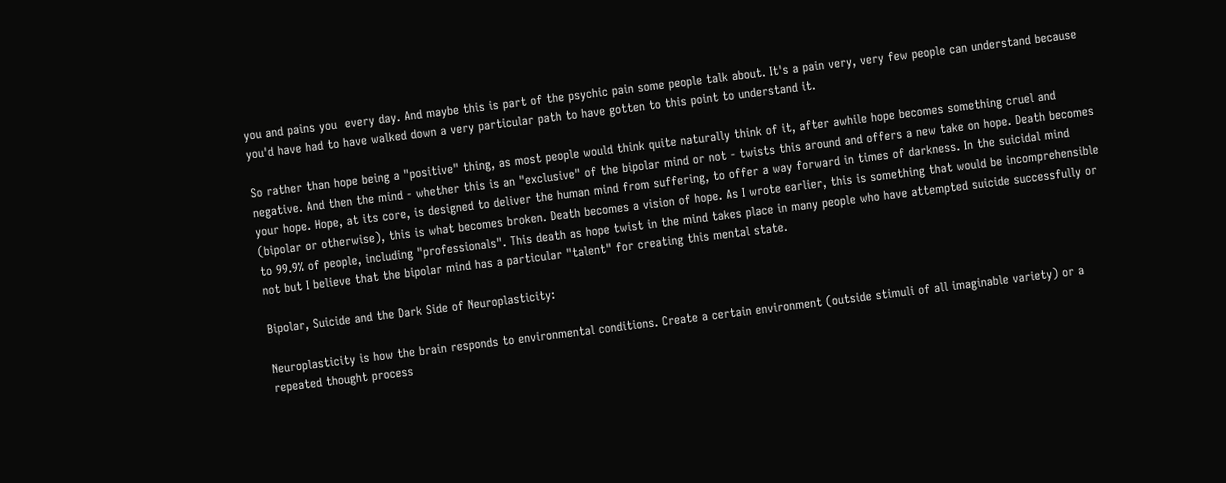you and pains you  every day. And maybe this is part of the psychic pain some people talk about. It's a pain very, very few people can understand because you'd have had to have walked down a very particular path to have gotten to this point to understand it.

So rather than hope being a "positive" thing, as most people would think quite naturally think of it, after awhile hope becomes something cruel and negative. And then the mind - whether this is an "exclusive" of the bipolar mind or not - twists this around and offers a new take on hope. Death becomes your hope. Hope, at its core, is designed to deliver the human mind from suffering, to offer a way forward in times of darkness. In the suicidal mind (bipolar or otherwise), this is what becomes broken. Death becomes a vision of hope. As I wrote earlier, this is something that would be incomprehensible to 99.9% of people, including "professionals". This death as hope twist in the mind takes place in many people who have attempted suicide successfully or not but I believe that the bipolar mind has a particular "talent" for creating this mental state.

Bipolar, Suicide and the Dark Side of Neuroplasticity:

Neuroplasticity is how the brain responds to environmental conditions. Create a certain environment (outside stimuli of all imaginable variety) or a repeated thought process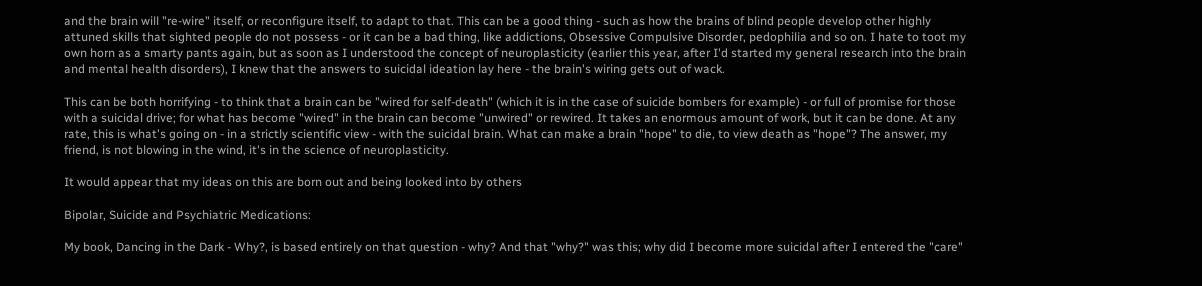and the brain will "re-wire" itself, or reconfigure itself, to adapt to that. This can be a good thing - such as how the brains of blind people develop other highly attuned skills that sighted people do not possess - or it can be a bad thing, like addictions, Obsessive Compulsive Disorder, pedophilia and so on. I hate to toot my own horn as a smarty pants again, but as soon as I understood the concept of neuroplasticity (earlier this year, after I'd started my general research into the brain and mental health disorders), I knew that the answers to suicidal ideation lay here - the brain's wiring gets out of wack.

This can be both horrifying - to think that a brain can be "wired for self-death" (which it is in the case of suicide bombers for example) - or full of promise for those with a suicidal drive; for what has become "wired" in the brain can become "unwired" or rewired. It takes an enormous amount of work, but it can be done. At any rate, this is what's going on - in a strictly scientific view - with the suicidal brain. What can make a brain "hope" to die, to view death as "hope"? The answer, my friend, is not blowing in the wind, it's in the science of neuroplasticity.

It would appear that my ideas on this are born out and being looked into by others

Bipolar, Suicide and Psychiatric Medications:

My book, Dancing in the Dark - Why?, is based entirely on that question - why? And that "why?" was this; why did I become more suicidal after I entered the "care"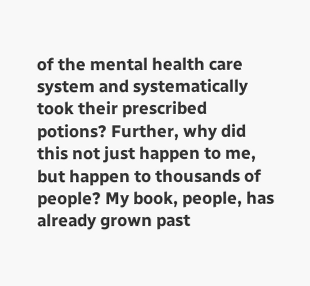of the mental health care system and systematically took their prescribed potions? Further, why did this not just happen to me, but happen to thousands of people? My book, people, has already grown past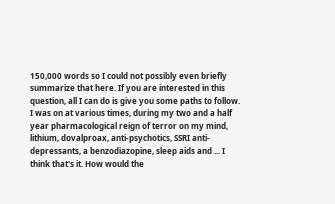150,000 words so I could not possibly even briefly summarize that here. If you are interested in this question, all I can do is give you some paths to follow. I was on at various times, during my two and a half year pharmacological reign of terror on my mind, lithium, dovalproax, anti-psychotics, SSRI anti-depressants, a benzodiazopine, sleep aids and ... I think that's it. How would the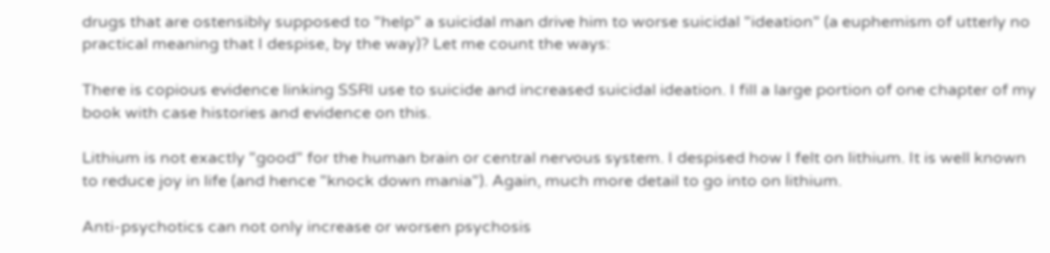drugs that are ostensibly supposed to "help" a suicidal man drive him to worse suicidal "ideation" (a euphemism of utterly no practical meaning that I despise, by the way)? Let me count the ways:

There is copious evidence linking SSRI use to suicide and increased suicidal ideation. I fill a large portion of one chapter of my book with case histories and evidence on this.

Lithium is not exactly "good" for the human brain or central nervous system. I despised how I felt on lithium. It is well known to reduce joy in life (and hence "knock down mania"). Again, much more detail to go into on lithium.

Anti-psychotics can not only increase or worsen psychosis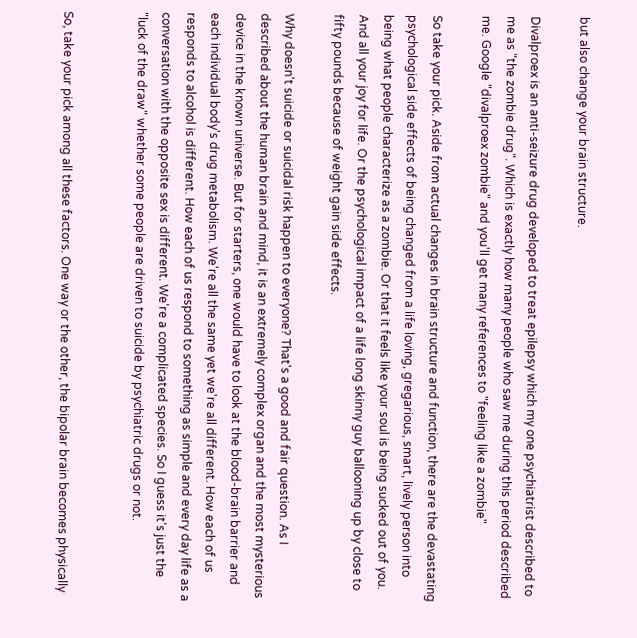but also change your brain structure.

Divalproex is an anti-seizure drug developed to treat epilepsy which my one psychiatrist described to me as "the zombie drug". Which is exactly how many people who saw me during this period described me. Google "divalproex zombie" and you'll get many references to "feeling like a zombie"

So take your pick. Aside from actual changes in brain structure and function, there are the devastating psychological side effects of being changed from a life loving, gregarious, smart, lively person into being what people characterize as a zombie. Or that it feels like your soul is being sucked out of you. And all your joy for life. Or the psychological impact of a life long skinny guy ballooning up by close to fifty pounds because of weight gain side effects.

Why doesn't suicide or suicidal risk happen to everyone? That's a good and fair question. As I described about the human brain and mind, it is an extremely complex organ and the most mysterious device in the known universe. But for starters, one would have to look at the blood-brain barrier and each individual body's drug metabolism. We're all the same yet we're all different. How each of us responds to alcohol is different. How each of us respond to something as simple and every day life as a conversation with the opposite sex is different. We're a complicated species. So I guess it's just the "luck of the draw" whether some people are driven to suicide by psychiatric drugs or not.


So, take your pick among all these factors. One way or the other, the bipolar brain becomes physically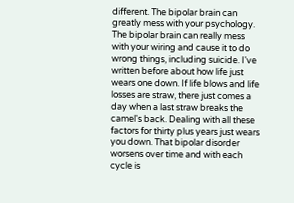different. The bipolar brain can greatly mess with your psychology. The bipolar brain can really mess with your wiring and cause it to do wrong things, including suicide. I've written before about how life just wears one down. If life blows and life losses are straw, there just comes a day when a last straw breaks the camel's back. Dealing with all these factors for thirty plus years just wears you down. That bipolar disorder worsens over time and with each cycle is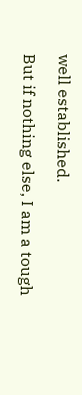well established.

But if nothing else, I am a tough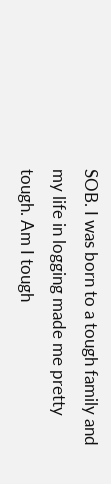SOB. I was born to a tough family and my life in logging made me pretty tough. Am I tough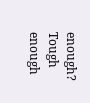enough? Tough enough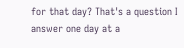for that day? That's a question I answer one day at a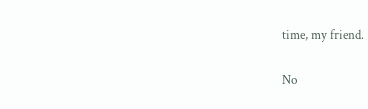time, my friend.

No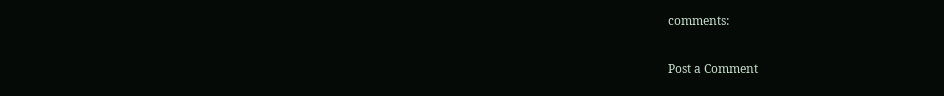comments:

Post a Comment